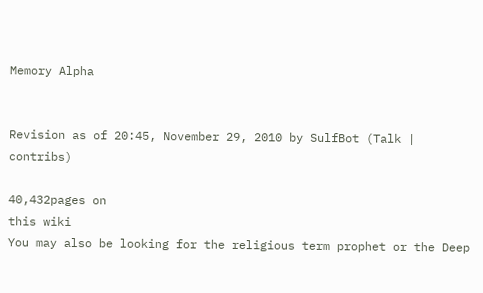Memory Alpha


Revision as of 20:45, November 29, 2010 by SulfBot (Talk | contribs)

40,432pages on
this wiki
You may also be looking for the religious term prophet or the Deep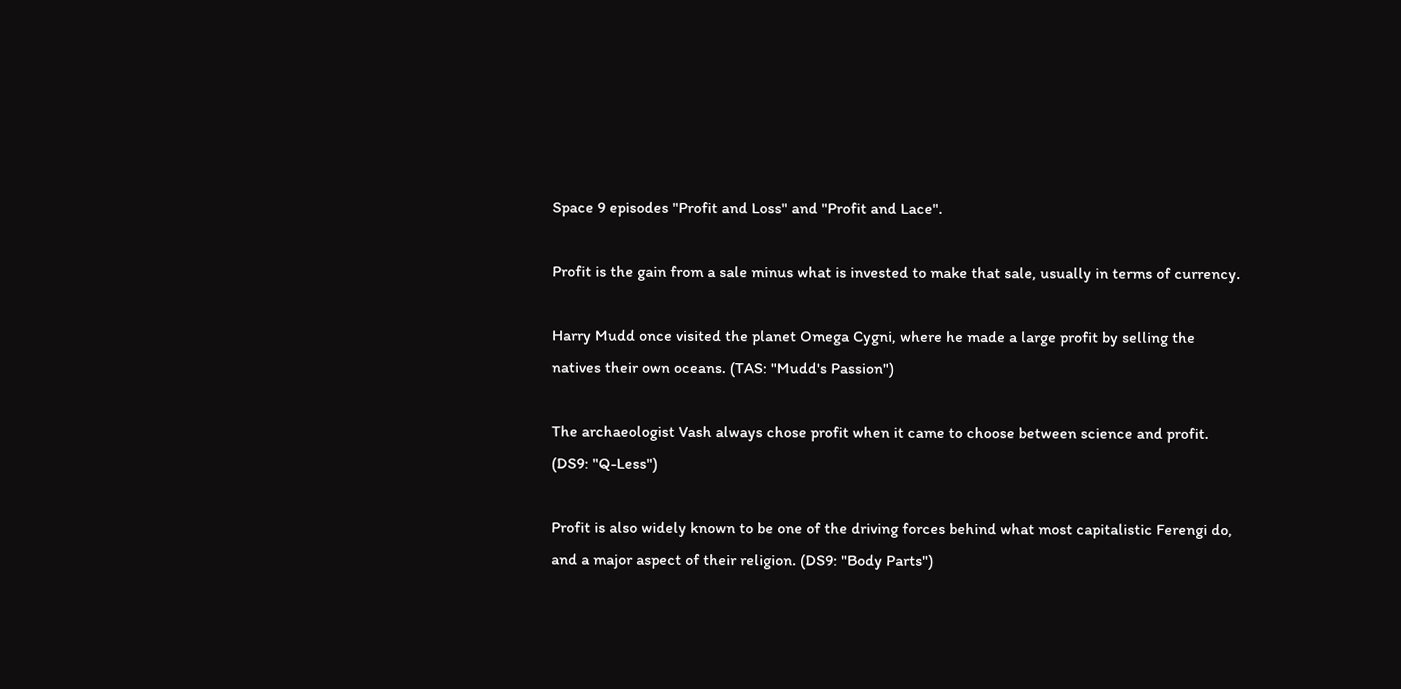Space 9 episodes "Profit and Loss" and "Profit and Lace".

Profit is the gain from a sale minus what is invested to make that sale, usually in terms of currency.

Harry Mudd once visited the planet Omega Cygni, where he made a large profit by selling the natives their own oceans. (TAS: "Mudd's Passion")

The archaeologist Vash always chose profit when it came to choose between science and profit. (DS9: "Q-Less")

Profit is also widely known to be one of the driving forces behind what most capitalistic Ferengi do, and a major aspect of their religion. (DS9: "Body Parts")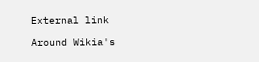External link

Around Wikia's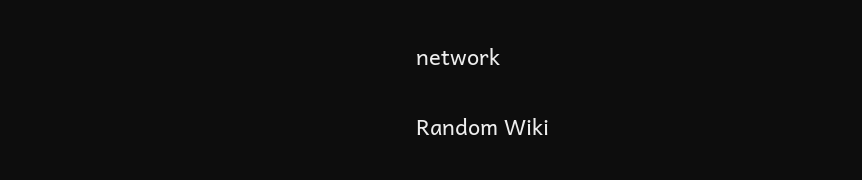network

Random Wiki